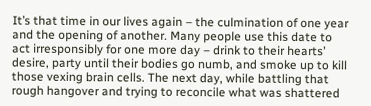It’s that time in our lives again – the culmination of one year and the opening of another. Many people use this date to act irresponsibly for one more day – drink to their hearts’ desire, party until their bodies go numb, and smoke up to kill those vexing brain cells. The next day, while battling that rough hangover and trying to reconcile what was shattered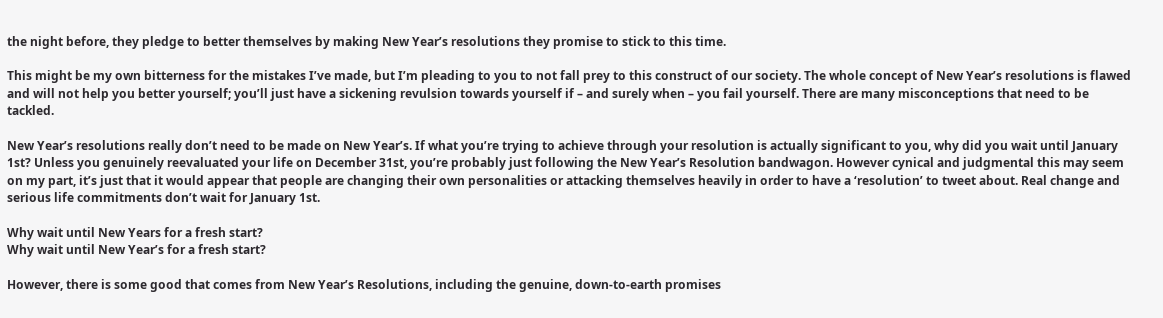the night before, they pledge to better themselves by making New Year’s resolutions they promise to stick to this time.

This might be my own bitterness for the mistakes I’ve made, but I’m pleading to you to not fall prey to this construct of our society. The whole concept of New Year’s resolutions is flawed and will not help you better yourself; you’ll just have a sickening revulsion towards yourself if – and surely when – you fail yourself. There are many misconceptions that need to be tackled.

New Year’s resolutions really don’t need to be made on New Year’s. If what you’re trying to achieve through your resolution is actually significant to you, why did you wait until January 1st? Unless you genuinely reevaluated your life on December 31st, you’re probably just following the New Year’s Resolution bandwagon. However cynical and judgmental this may seem on my part, it’s just that it would appear that people are changing their own personalities or attacking themselves heavily in order to have a ‘resolution’ to tweet about. Real change and serious life commitments don’t wait for January 1st.

Why wait until New Years for a fresh start?
Why wait until New Year’s for a fresh start?

However, there is some good that comes from New Year’s Resolutions, including the genuine, down-to-earth promises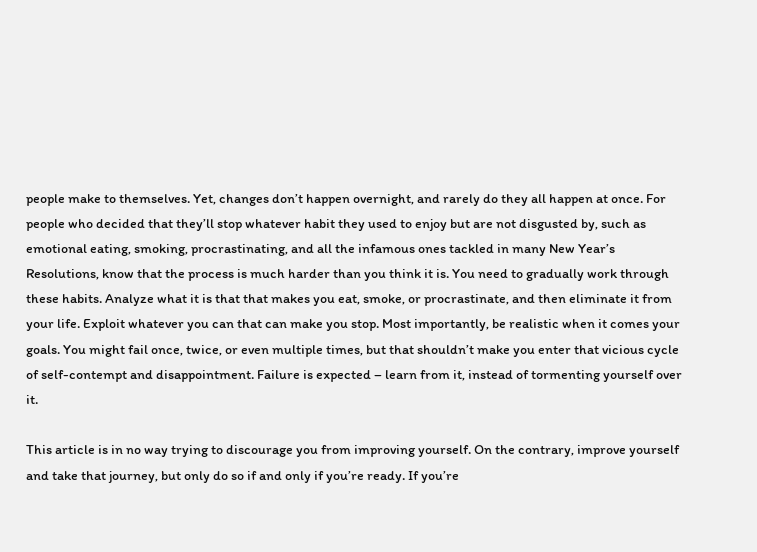people make to themselves. Yet, changes don’t happen overnight, and rarely do they all happen at once. For people who decided that they’ll stop whatever habit they used to enjoy but are not disgusted by, such as emotional eating, smoking, procrastinating, and all the infamous ones tackled in many New Year’s Resolutions, know that the process is much harder than you think it is. You need to gradually work through these habits. Analyze what it is that that makes you eat, smoke, or procrastinate, and then eliminate it from your life. Exploit whatever you can that can make you stop. Most importantly, be realistic when it comes your goals. You might fail once, twice, or even multiple times, but that shouldn’t make you enter that vicious cycle of self-contempt and disappointment. Failure is expected – learn from it, instead of tormenting yourself over it.

This article is in no way trying to discourage you from improving yourself. On the contrary, improve yourself and take that journey, but only do so if and only if you’re ready. If you’re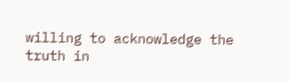willing to acknowledge the truth in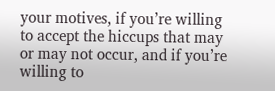your motives, if you’re willing to accept the hiccups that may or may not occur, and if you’re willing to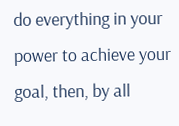do everything in your power to achieve your goal, then, by all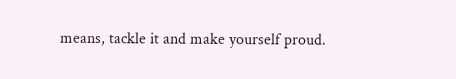means, tackle it and make yourself proud.